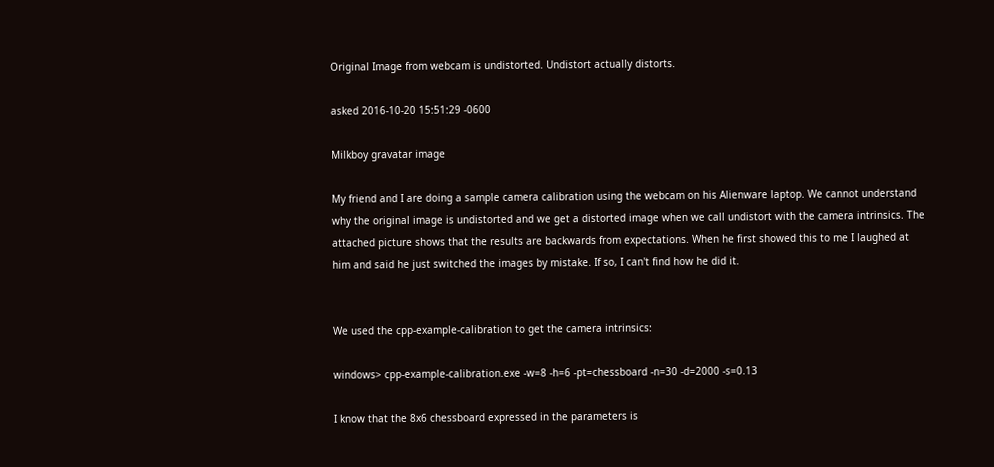Original Image from webcam is undistorted. Undistort actually distorts.

asked 2016-10-20 15:51:29 -0600

Milkboy gravatar image

My friend and I are doing a sample camera calibration using the webcam on his Alienware laptop. We cannot understand why the original image is undistorted and we get a distorted image when we call undistort with the camera intrinsics. The attached picture shows that the results are backwards from expectations. When he first showed this to me I laughed at him and said he just switched the images by mistake. If so, I can't find how he did it.


We used the cpp-example-calibration to get the camera intrinsics:

windows> cpp-example-calibration.exe -w=8 -h=6 -pt=chessboard -n=30 -d=2000 -s=0.13

I know that the 8x6 chessboard expressed in the parameters is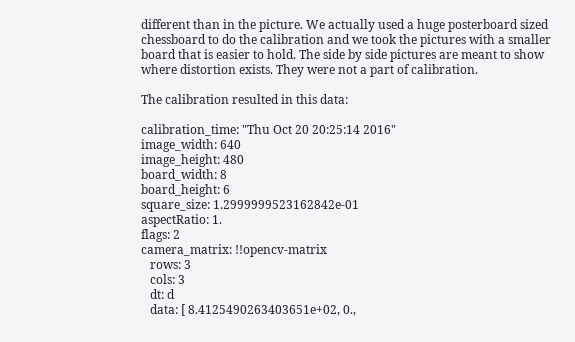different than in the picture. We actually used a huge posterboard sized chessboard to do the calibration and we took the pictures with a smaller board that is easier to hold. The side by side pictures are meant to show where distortion exists. They were not a part of calibration.

The calibration resulted in this data:

calibration_time: "Thu Oct 20 20:25:14 2016"
image_width: 640
image_height: 480
board_width: 8
board_height: 6
square_size: 1.2999999523162842e-01
aspectRatio: 1.
flags: 2
camera_matrix: !!opencv-matrix
   rows: 3
   cols: 3
   dt: d
   data: [ 8.4125490263403651e+02, 0.,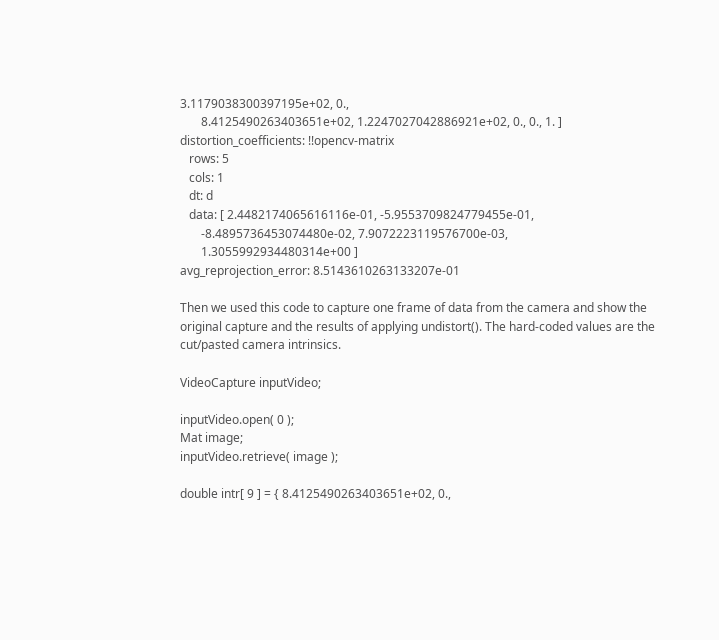3.1179038300397195e+02, 0.,
       8.4125490263403651e+02, 1.2247027042886921e+02, 0., 0., 1. ]
distortion_coefficients: !!opencv-matrix
   rows: 5
   cols: 1
   dt: d
   data: [ 2.4482174065616116e-01, -5.9553709824779455e-01,
       -8.4895736453074480e-02, 7.9072223119576700e-03,
       1.3055992934480314e+00 ]
avg_reprojection_error: 8.5143610263133207e-01

Then we used this code to capture one frame of data from the camera and show the original capture and the results of applying undistort(). The hard-coded values are the cut/pasted camera intrinsics.

VideoCapture inputVideo;

inputVideo.open( 0 );
Mat image;
inputVideo.retrieve( image );

double intr[ 9 ] = { 8.4125490263403651e+02, 0.,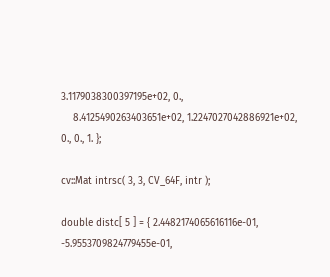3.1179038300397195e+02, 0.,
    8.4125490263403651e+02, 1.2247027042886921e+02, 0., 0., 1. };

cv::Mat intrsc( 3, 3, CV_64F, intr );

double distc[ 5 ] = { 2.4482174065616116e-01, -5.9553709824779455e-01,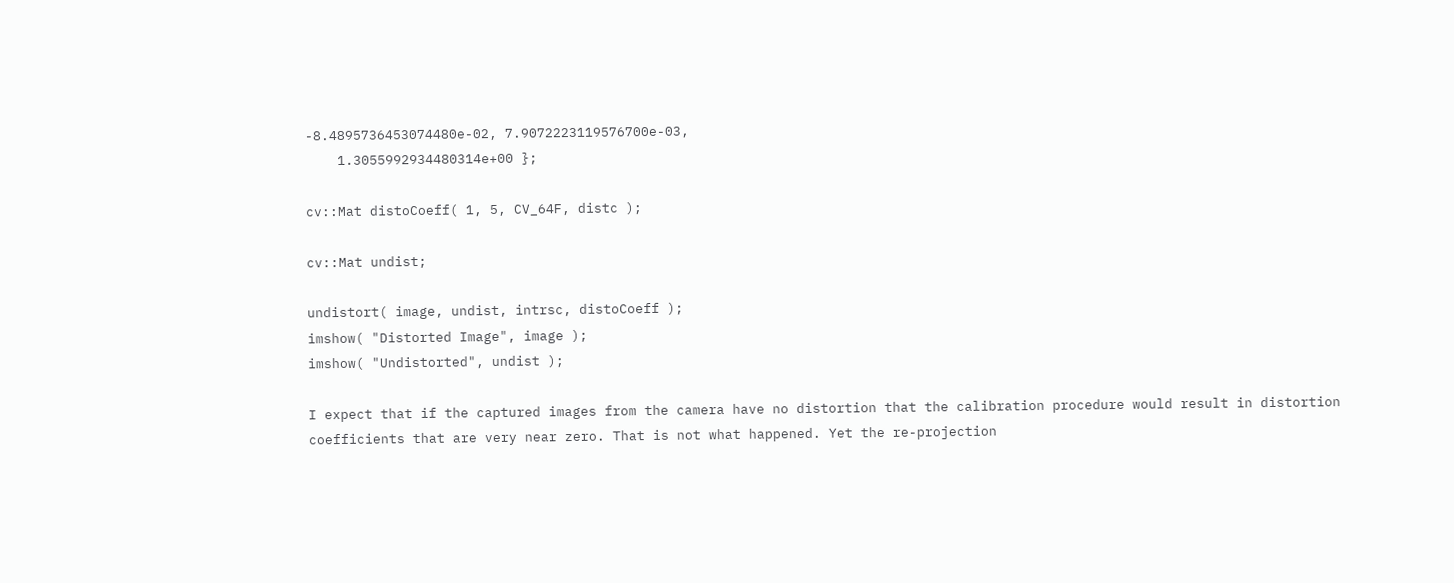-8.4895736453074480e-02, 7.9072223119576700e-03,
    1.3055992934480314e+00 };

cv::Mat distoCoeff( 1, 5, CV_64F, distc );

cv::Mat undist;

undistort( image, undist, intrsc, distoCoeff );
imshow( "Distorted Image", image );
imshow( "Undistorted", undist );

I expect that if the captured images from the camera have no distortion that the calibration procedure would result in distortion coefficients that are very near zero. That is not what happened. Yet the re-projection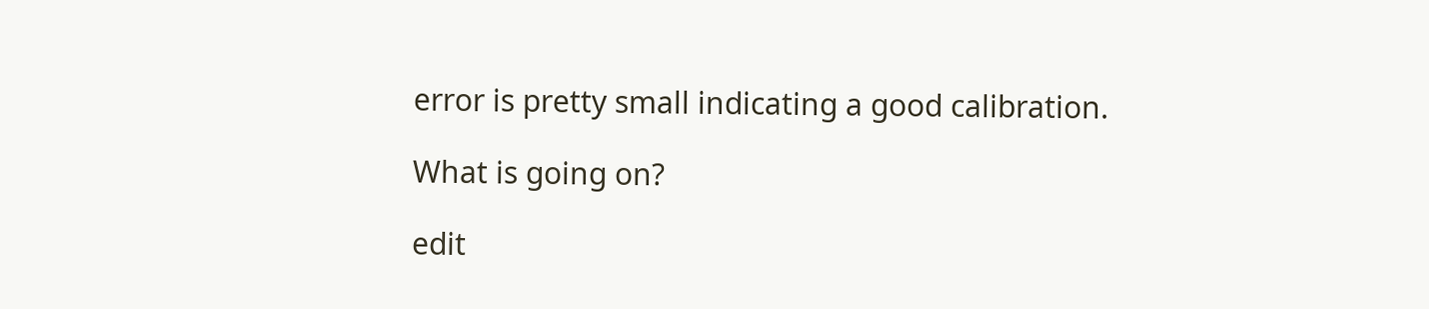error is pretty small indicating a good calibration.

What is going on?

edit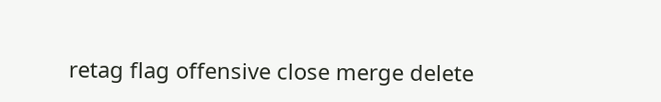retag flag offensive close merge delete